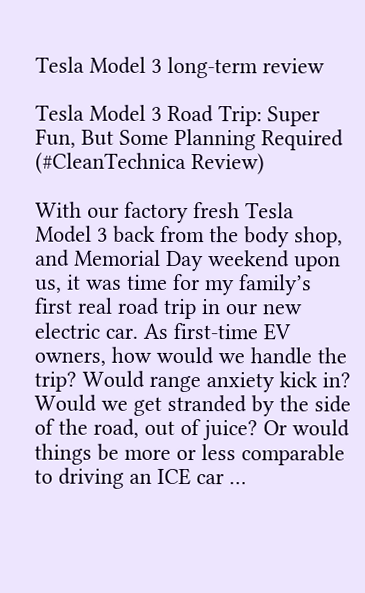Tesla Model 3 long-term review

Tesla Model 3 Road Trip: Super Fun, But Some Planning Required (#CleanTechnica Review)

With our factory fresh Tesla Model 3 back from the body shop, and Memorial Day weekend upon us, it was time for my family’s first real road trip in our new electric car. As first-time EV owners, how would we handle the trip? Would range anxiety kick in? Would we get stranded by the side of the road, out of juice? Or would things be more or less comparable to driving an ICE car …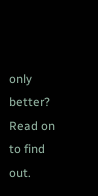only better? Read on to find out.